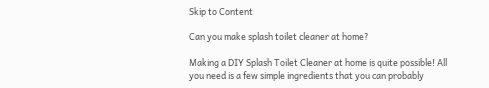Skip to Content

Can you make splash toilet cleaner at home?

Making a DIY Splash Toilet Cleaner at home is quite possible! All you need is a few simple ingredients that you can probably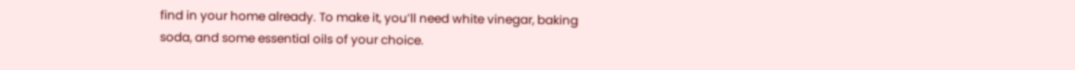find in your home already. To make it, you’ll need white vinegar, baking soda, and some essential oils of your choice.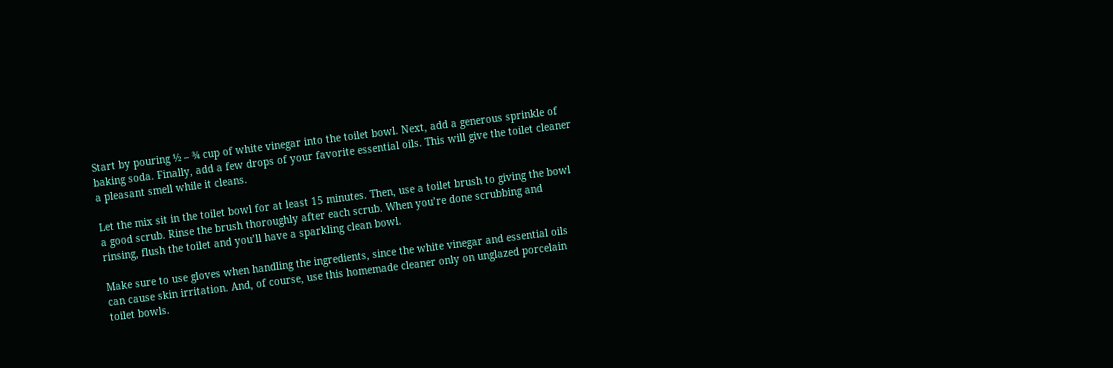Start by pouring ½ – ¾ cup of white vinegar into the toilet bowl. Next, add a generous sprinkle of baking soda. Finally, add a few drops of your favorite essential oils. This will give the toilet cleaner a pleasant smell while it cleans.

Let the mix sit in the toilet bowl for at least 15 minutes. Then, use a toilet brush to giving the bowl a good scrub. Rinse the brush thoroughly after each scrub. When you’re done scrubbing and rinsing, flush the toilet and you’ll have a sparkling clean bowl.

Make sure to use gloves when handling the ingredients, since the white vinegar and essential oils can cause skin irritation. And, of course, use this homemade cleaner only on unglazed porcelain toilet bowls.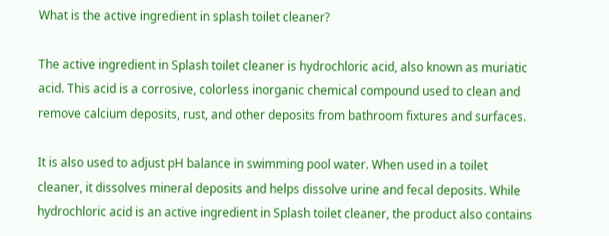What is the active ingredient in splash toilet cleaner?

The active ingredient in Splash toilet cleaner is hydrochloric acid, also known as muriatic acid. This acid is a corrosive, colorless inorganic chemical compound used to clean and remove calcium deposits, rust, and other deposits from bathroom fixtures and surfaces.

It is also used to adjust pH balance in swimming pool water. When used in a toilet cleaner, it dissolves mineral deposits and helps dissolve urine and fecal deposits. While hydrochloric acid is an active ingredient in Splash toilet cleaner, the product also contains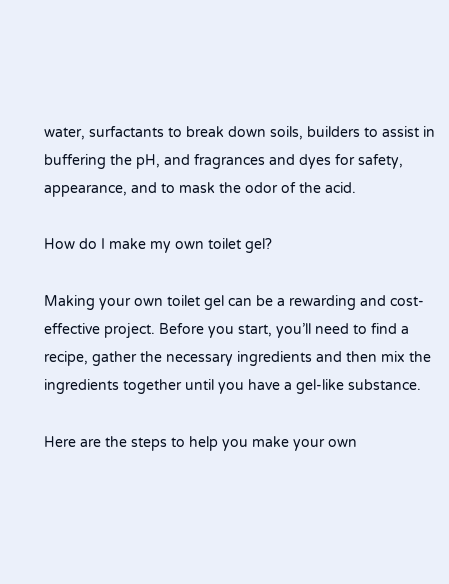water, surfactants to break down soils, builders to assist in buffering the pH, and fragrances and dyes for safety, appearance, and to mask the odor of the acid.

How do I make my own toilet gel?

Making your own toilet gel can be a rewarding and cost-effective project. Before you start, you’ll need to find a recipe, gather the necessary ingredients and then mix the ingredients together until you have a gel-like substance.

Here are the steps to help you make your own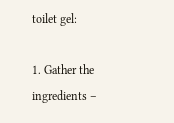toilet gel:

1. Gather the ingredients –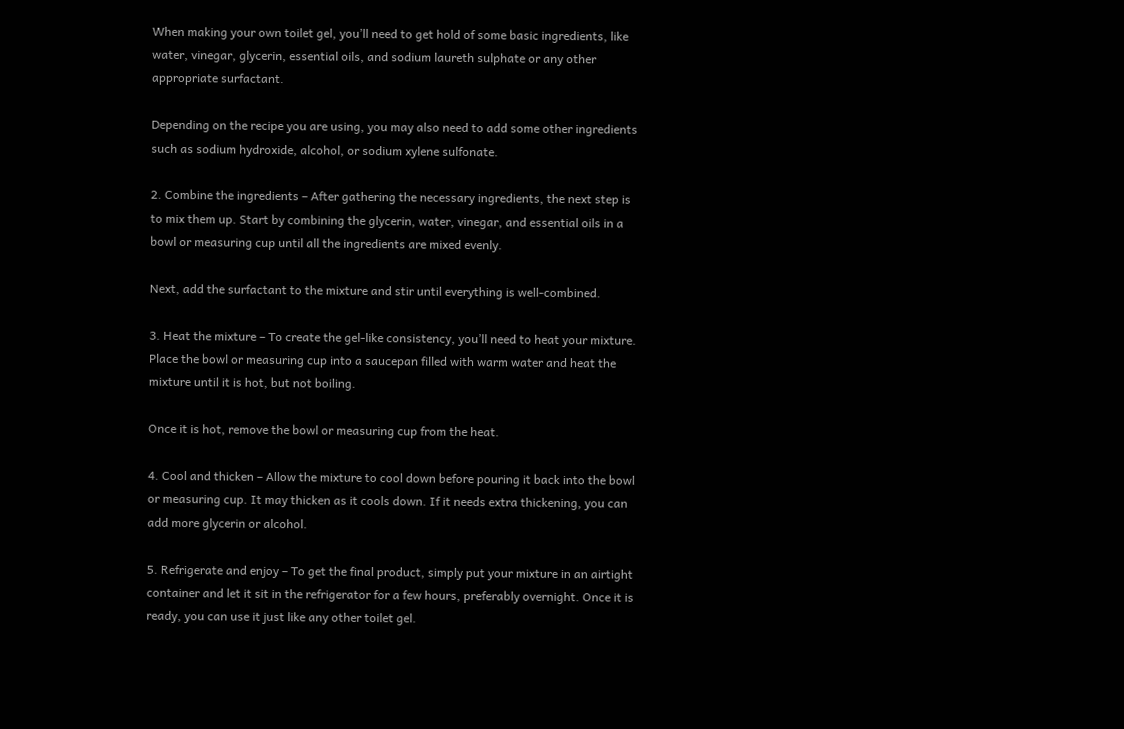When making your own toilet gel, you’ll need to get hold of some basic ingredients, like water, vinegar, glycerin, essential oils, and sodium laureth sulphate or any other appropriate surfactant.

Depending on the recipe you are using, you may also need to add some other ingredients such as sodium hydroxide, alcohol, or sodium xylene sulfonate.

2. Combine the ingredients – After gathering the necessary ingredients, the next step is to mix them up. Start by combining the glycerin, water, vinegar, and essential oils in a bowl or measuring cup until all the ingredients are mixed evenly.

Next, add the surfactant to the mixture and stir until everything is well-combined.

3. Heat the mixture – To create the gel-like consistency, you’ll need to heat your mixture. Place the bowl or measuring cup into a saucepan filled with warm water and heat the mixture until it is hot, but not boiling.

Once it is hot, remove the bowl or measuring cup from the heat.

4. Cool and thicken – Allow the mixture to cool down before pouring it back into the bowl or measuring cup. It may thicken as it cools down. If it needs extra thickening, you can add more glycerin or alcohol.

5. Refrigerate and enjoy – To get the final product, simply put your mixture in an airtight container and let it sit in the refrigerator for a few hours, preferably overnight. Once it is ready, you can use it just like any other toilet gel.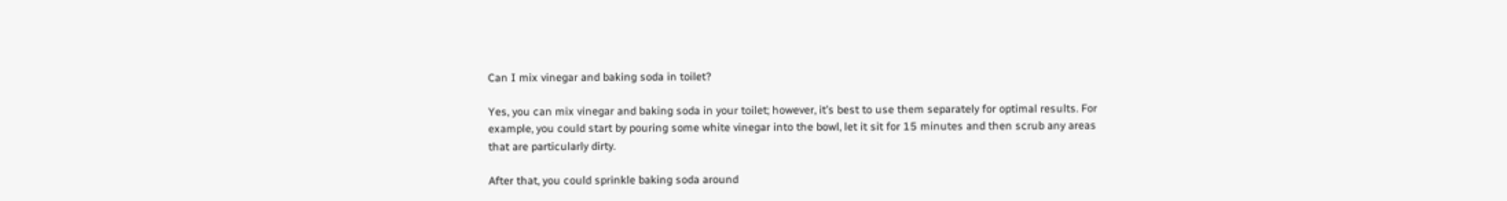Can I mix vinegar and baking soda in toilet?

Yes, you can mix vinegar and baking soda in your toilet; however, it’s best to use them separately for optimal results. For example, you could start by pouring some white vinegar into the bowl, let it sit for 15 minutes and then scrub any areas that are particularly dirty.

After that, you could sprinkle baking soda around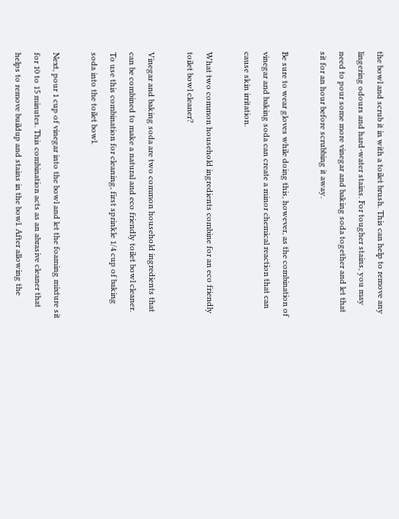the bowl and scrub it in with a toilet brush. This can help to remove any lingering odours and hard-water stains. For tougher stains, you may need to pour some more vinegar and baking soda together and let that sit for an hour before scrubbing it away.

Be sure to wear gloves while doing this, however, as the combination of vinegar and baking soda can create a minor chemical reaction that can cause skin irritation.

What two common household ingredients combine for an eco friendly toilet bowl cleaner?

Vinegar and baking soda are two common household ingredients that can be combined to make a natural and eco friendly toilet bowl cleaner. To use this combination for cleaning, first sprinkle 1/4 cup of baking soda into the toilet bowl.

Next, pour 1 cup of vinegar into the bowl and let the foaming mixture sit for 10 to 15 minutes. This combination acts as an abrasive cleaner that helps to remove buildup and stains in the bowl. After allowing the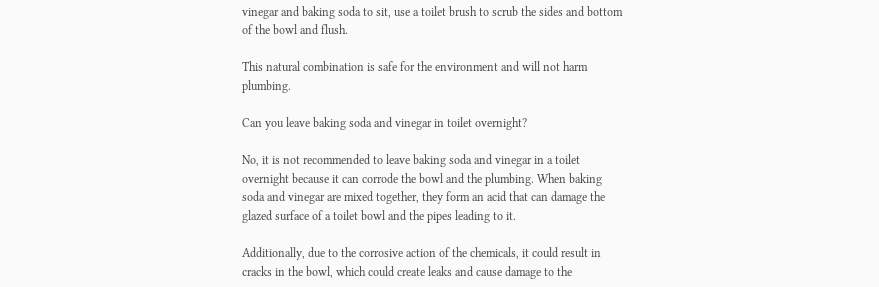vinegar and baking soda to sit, use a toilet brush to scrub the sides and bottom of the bowl and flush.

This natural combination is safe for the environment and will not harm plumbing.

Can you leave baking soda and vinegar in toilet overnight?

No, it is not recommended to leave baking soda and vinegar in a toilet overnight because it can corrode the bowl and the plumbing. When baking soda and vinegar are mixed together, they form an acid that can damage the glazed surface of a toilet bowl and the pipes leading to it.

Additionally, due to the corrosive action of the chemicals, it could result in cracks in the bowl, which could create leaks and cause damage to the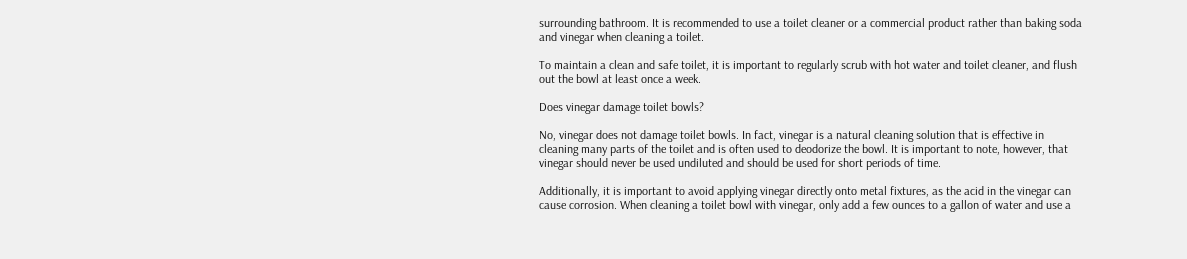surrounding bathroom. It is recommended to use a toilet cleaner or a commercial product rather than baking soda and vinegar when cleaning a toilet.

To maintain a clean and safe toilet, it is important to regularly scrub with hot water and toilet cleaner, and flush out the bowl at least once a week.

Does vinegar damage toilet bowls?

No, vinegar does not damage toilet bowls. In fact, vinegar is a natural cleaning solution that is effective in cleaning many parts of the toilet and is often used to deodorize the bowl. It is important to note, however, that vinegar should never be used undiluted and should be used for short periods of time.

Additionally, it is important to avoid applying vinegar directly onto metal fixtures, as the acid in the vinegar can cause corrosion. When cleaning a toilet bowl with vinegar, only add a few ounces to a gallon of water and use a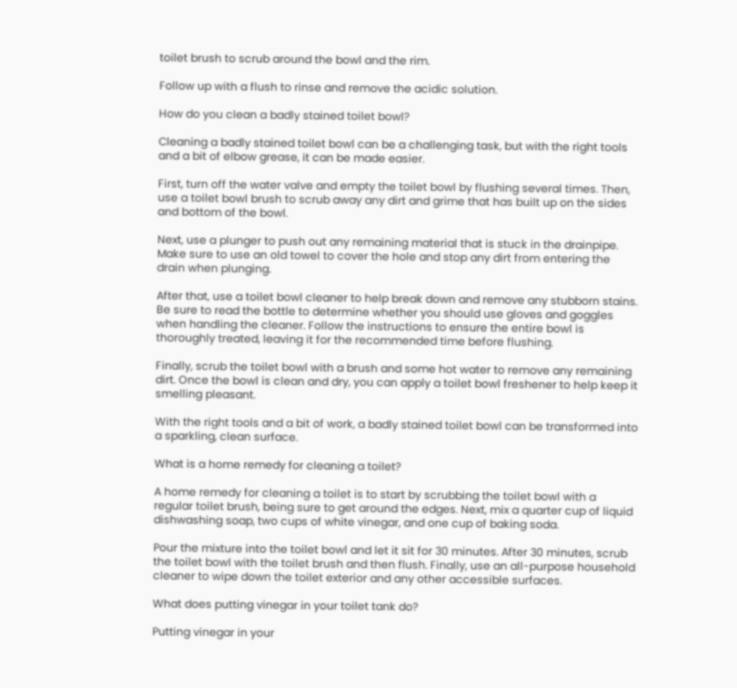toilet brush to scrub around the bowl and the rim.

Follow up with a flush to rinse and remove the acidic solution.

How do you clean a badly stained toilet bowl?

Cleaning a badly stained toilet bowl can be a challenging task, but with the right tools and a bit of elbow grease, it can be made easier.

First, turn off the water valve and empty the toilet bowl by flushing several times. Then, use a toilet bowl brush to scrub away any dirt and grime that has built up on the sides and bottom of the bowl.

Next, use a plunger to push out any remaining material that is stuck in the drainpipe. Make sure to use an old towel to cover the hole and stop any dirt from entering the drain when plunging.

After that, use a toilet bowl cleaner to help break down and remove any stubborn stains. Be sure to read the bottle to determine whether you should use gloves and goggles when handling the cleaner. Follow the instructions to ensure the entire bowl is thoroughly treated, leaving it for the recommended time before flushing.

Finally, scrub the toilet bowl with a brush and some hot water to remove any remaining dirt. Once the bowl is clean and dry, you can apply a toilet bowl freshener to help keep it smelling pleasant.

With the right tools and a bit of work, a badly stained toilet bowl can be transformed into a sparkling, clean surface.

What is a home remedy for cleaning a toilet?

A home remedy for cleaning a toilet is to start by scrubbing the toilet bowl with a regular toilet brush, being sure to get around the edges. Next, mix a quarter cup of liquid dishwashing soap, two cups of white vinegar, and one cup of baking soda.

Pour the mixture into the toilet bowl and let it sit for 30 minutes. After 30 minutes, scrub the toilet bowl with the toilet brush and then flush. Finally, use an all-purpose household cleaner to wipe down the toilet exterior and any other accessible surfaces.

What does putting vinegar in your toilet tank do?

Putting vinegar in your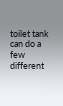toilet tank can do a few different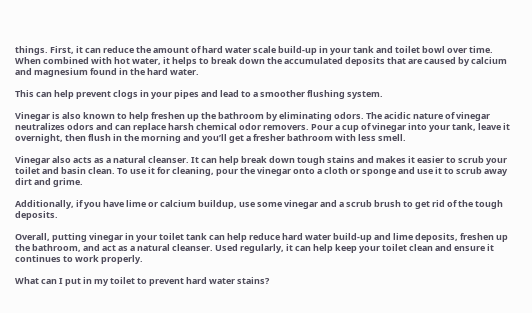things. First, it can reduce the amount of hard water scale build-up in your tank and toilet bowl over time. When combined with hot water, it helps to break down the accumulated deposits that are caused by calcium and magnesium found in the hard water.

This can help prevent clogs in your pipes and lead to a smoother flushing system.

Vinegar is also known to help freshen up the bathroom by eliminating odors. The acidic nature of vinegar neutralizes odors and can replace harsh chemical odor removers. Pour a cup of vinegar into your tank, leave it overnight, then flush in the morning and you’ll get a fresher bathroom with less smell.

Vinegar also acts as a natural cleanser. It can help break down tough stains and makes it easier to scrub your toilet and basin clean. To use it for cleaning, pour the vinegar onto a cloth or sponge and use it to scrub away dirt and grime.

Additionally, if you have lime or calcium buildup, use some vinegar and a scrub brush to get rid of the tough deposits.

Overall, putting vinegar in your toilet tank can help reduce hard water build-up and lime deposits, freshen up the bathroom, and act as a natural cleanser. Used regularly, it can help keep your toilet clean and ensure it continues to work properly.

What can I put in my toilet to prevent hard water stains?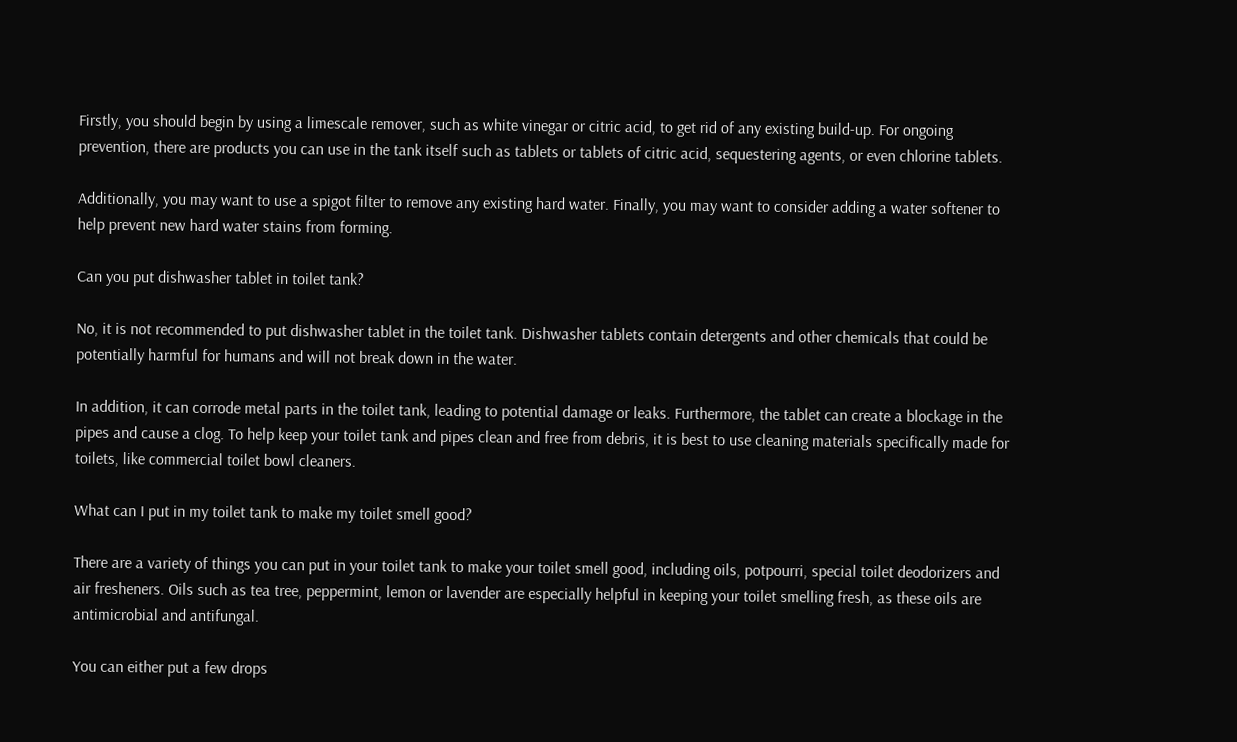Firstly, you should begin by using a limescale remover, such as white vinegar or citric acid, to get rid of any existing build-up. For ongoing prevention, there are products you can use in the tank itself such as tablets or tablets of citric acid, sequestering agents, or even chlorine tablets.

Additionally, you may want to use a spigot filter to remove any existing hard water. Finally, you may want to consider adding a water softener to help prevent new hard water stains from forming.

Can you put dishwasher tablet in toilet tank?

No, it is not recommended to put dishwasher tablet in the toilet tank. Dishwasher tablets contain detergents and other chemicals that could be potentially harmful for humans and will not break down in the water.

In addition, it can corrode metal parts in the toilet tank, leading to potential damage or leaks. Furthermore, the tablet can create a blockage in the pipes and cause a clog. To help keep your toilet tank and pipes clean and free from debris, it is best to use cleaning materials specifically made for toilets, like commercial toilet bowl cleaners.

What can I put in my toilet tank to make my toilet smell good?

There are a variety of things you can put in your toilet tank to make your toilet smell good, including oils, potpourri, special toilet deodorizers and air fresheners. Oils such as tea tree, peppermint, lemon or lavender are especially helpful in keeping your toilet smelling fresh, as these oils are antimicrobial and antifungal.

You can either put a few drops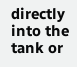directly into the tank or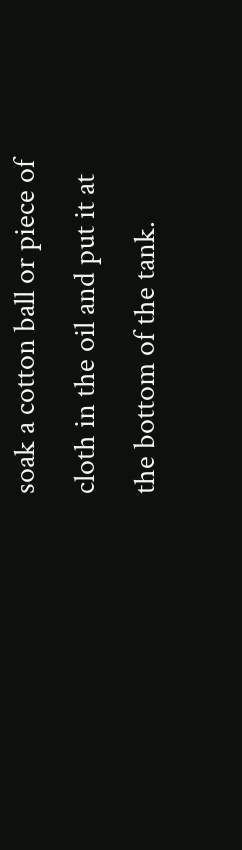soak a cotton ball or piece of cloth in the oil and put it at the bottom of the tank.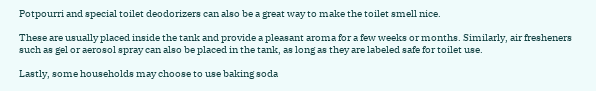Potpourri and special toilet deodorizers can also be a great way to make the toilet smell nice.

These are usually placed inside the tank and provide a pleasant aroma for a few weeks or months. Similarly, air fresheners such as gel or aerosol spray can also be placed in the tank, as long as they are labeled safe for toilet use.

Lastly, some households may choose to use baking soda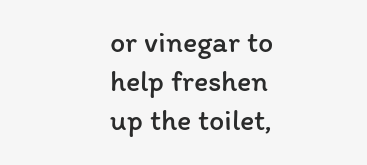or vinegar to help freshen up the toilet,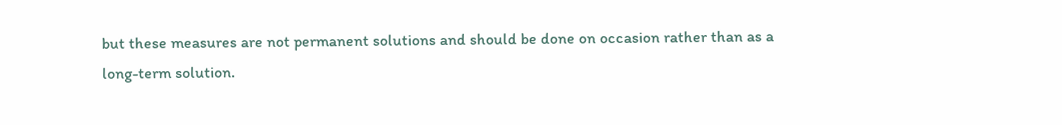but these measures are not permanent solutions and should be done on occasion rather than as a long-term solution.